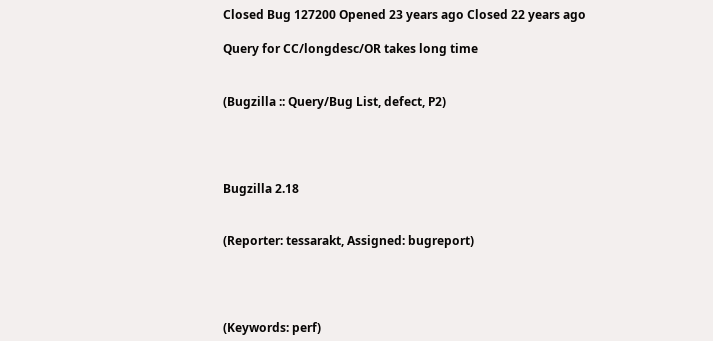Closed Bug 127200 Opened 23 years ago Closed 22 years ago

Query for CC/longdesc/OR takes long time


(Bugzilla :: Query/Bug List, defect, P2)




Bugzilla 2.18


(Reporter: tessarakt, Assigned: bugreport)




(Keywords: perf)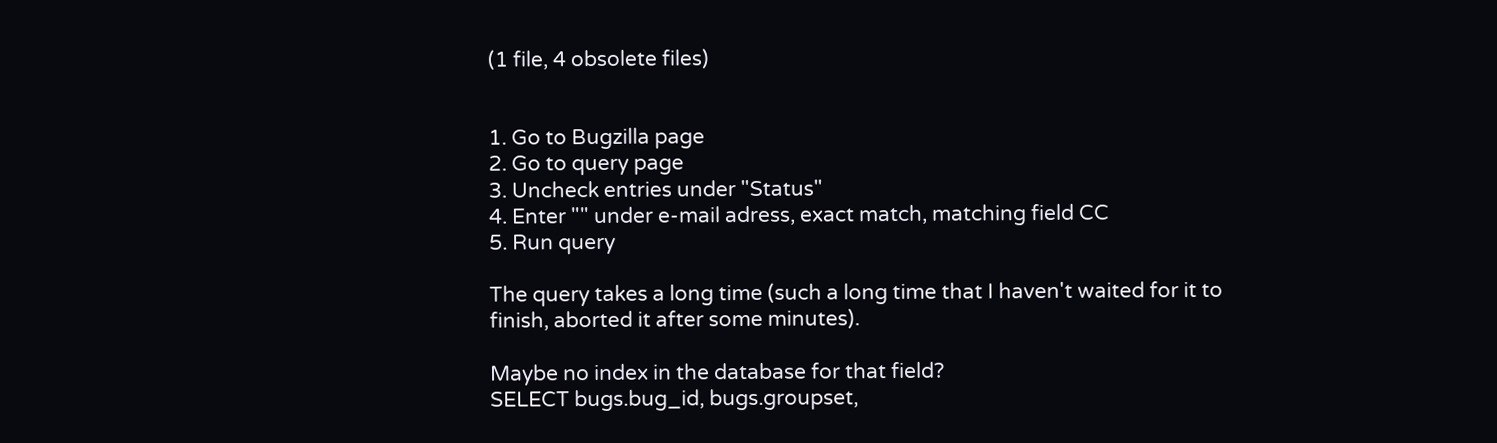(1 file, 4 obsolete files)


1. Go to Bugzilla page
2. Go to query page
3. Uncheck entries under "Status"
4. Enter "" under e-mail adress, exact match, matching field CC
5. Run query

The query takes a long time (such a long time that I haven't waited for it to
finish, aborted it after some minutes).

Maybe no index in the database for that field?
SELECT bugs.bug_id, bugs.groupset,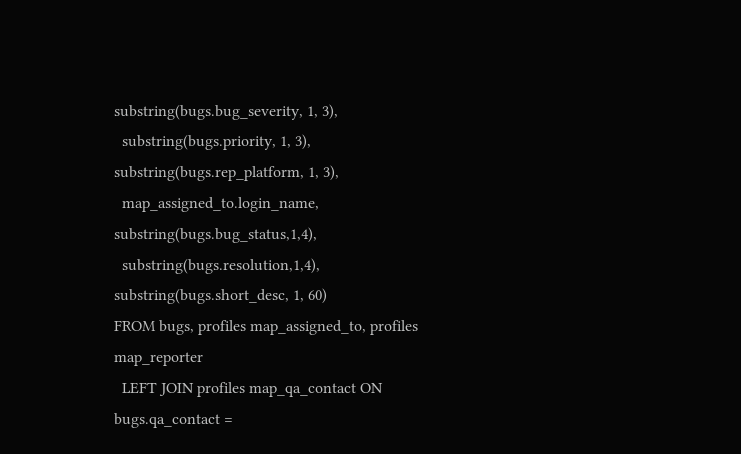substring(bugs.bug_severity, 1, 3),
  substring(bugs.priority, 1, 3), substring(bugs.rep_platform, 1, 3),
  map_assigned_to.login_name, substring(bugs.bug_status,1,4),
  substring(bugs.resolution,1,4), substring(bugs.short_desc, 1, 60)
FROM bugs, profiles map_assigned_to, profiles map_reporter
  LEFT JOIN profiles map_qa_contact ON bugs.qa_contact =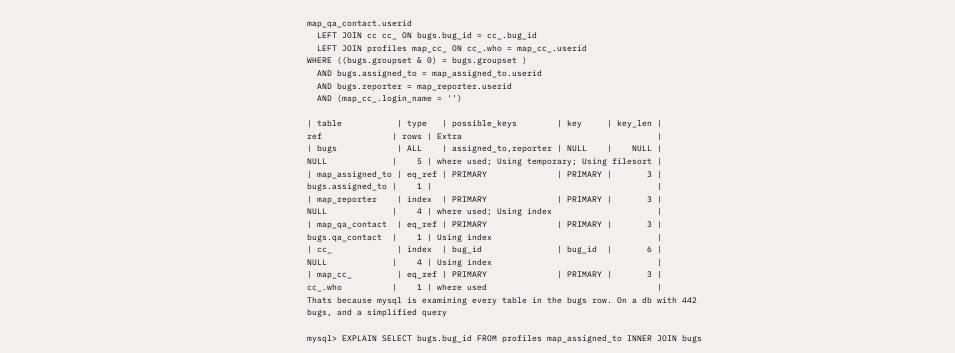map_qa_contact.userid
  LEFT JOIN cc cc_ ON bugs.bug_id = cc_.bug_id
  LEFT JOIN profiles map_cc_ ON cc_.who = map_cc_.userid
WHERE ((bugs.groupset & 0) = bugs.groupset )
  AND bugs.assigned_to = map_assigned_to.userid
  AND bugs.reporter = map_reporter.userid
  AND (map_cc_.login_name = '')

| table           | type   | possible_keys        | key     | key_len |
ref              | rows | Extra                                       |
| bugs            | ALL    | assigned_to,reporter | NULL    |    NULL |
NULL             |    5 | where used; Using temporary; Using filesort |
| map_assigned_to | eq_ref | PRIMARY              | PRIMARY |       3 |
bugs.assigned_to |    1 |                                             |
| map_reporter    | index  | PRIMARY              | PRIMARY |       3 |
NULL             |    4 | where used; Using index                     |
| map_qa_contact  | eq_ref | PRIMARY              | PRIMARY |       3 |
bugs.qa_contact  |    1 | Using index                                 |
| cc_             | index  | bug_id               | bug_id  |       6 |
NULL             |    4 | Using index                                 |
| map_cc_         | eq_ref | PRIMARY              | PRIMARY |       3 |
cc_.who          |    1 | where used                                  |
Thats because mysql is examining every table in the bugs row. On a db with 442
bugs, and a simplified query

mysql> EXPLAIN SELECT bugs.bug_id FROM profiles map_assigned_to INNER JOIN bugs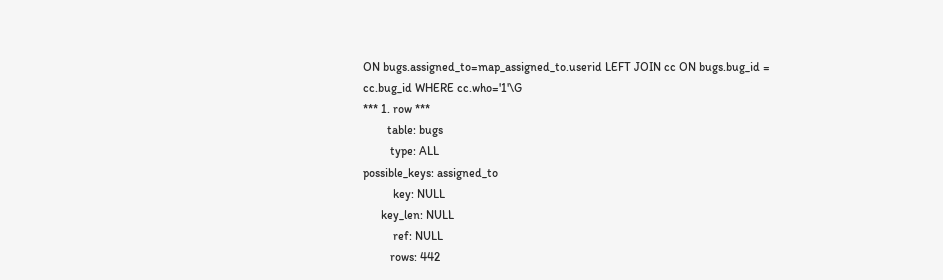ON bugs.assigned_to=map_assigned_to.userid LEFT JOIN cc ON bugs.bug_id =
cc.bug_id WHERE cc.who='1'\G
*** 1. row ***
        table: bugs
         type: ALL
possible_keys: assigned_to
          key: NULL
      key_len: NULL
          ref: NULL
         rows: 442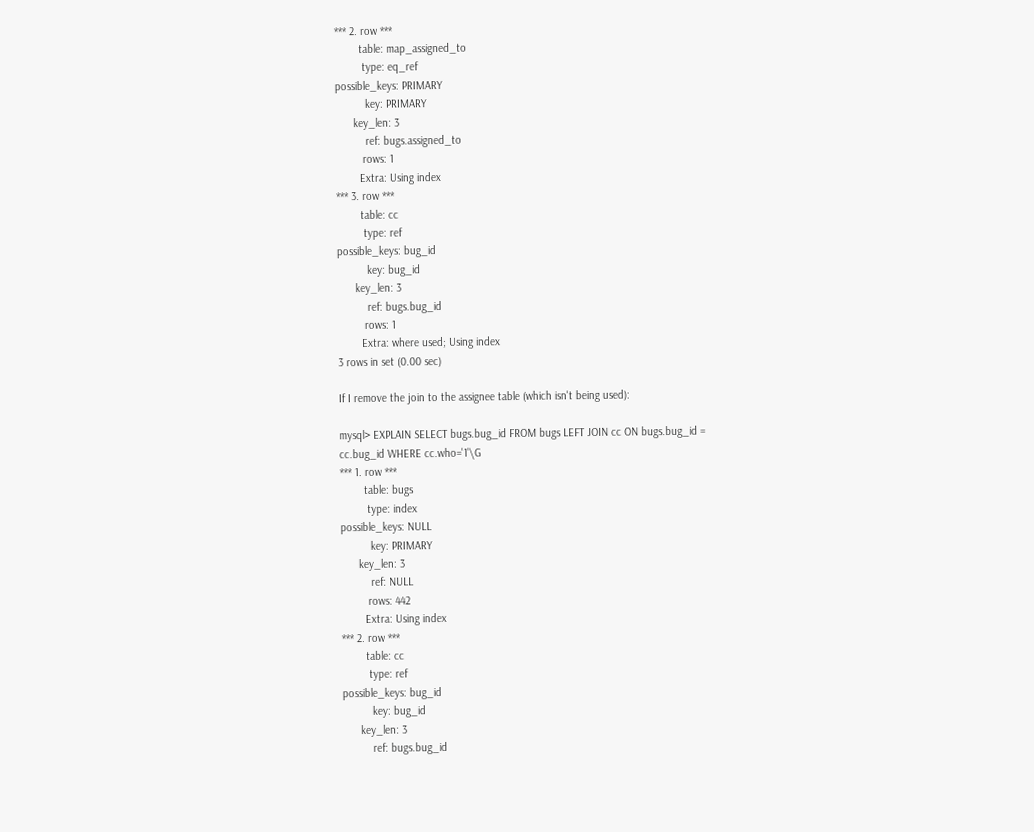*** 2. row ***
        table: map_assigned_to
         type: eq_ref
possible_keys: PRIMARY
          key: PRIMARY
      key_len: 3
          ref: bugs.assigned_to
         rows: 1
        Extra: Using index
*** 3. row ***
        table: cc
         type: ref
possible_keys: bug_id
          key: bug_id
      key_len: 3
          ref: bugs.bug_id
         rows: 1
        Extra: where used; Using index
3 rows in set (0.00 sec)

If I remove the join to the assignee table (which isn't being used):

mysql> EXPLAIN SELECT bugs.bug_id FROM bugs LEFT JOIN cc ON bugs.bug_id =
cc.bug_id WHERE cc.who='1'\G
*** 1. row ***
        table: bugs
         type: index
possible_keys: NULL
          key: PRIMARY
      key_len: 3
          ref: NULL
         rows: 442
        Extra: Using index
*** 2. row ***
        table: cc
         type: ref
possible_keys: bug_id
          key: bug_id
      key_len: 3
          ref: bugs.bug_id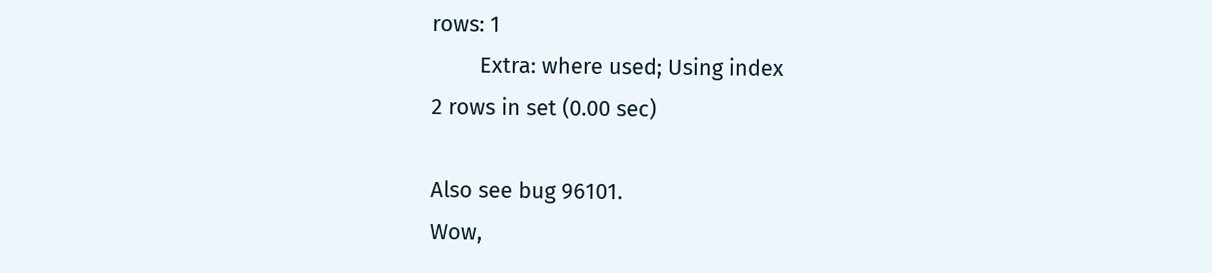rows: 1
        Extra: where used; Using index
2 rows in set (0.00 sec)

Also see bug 96101.
Wow,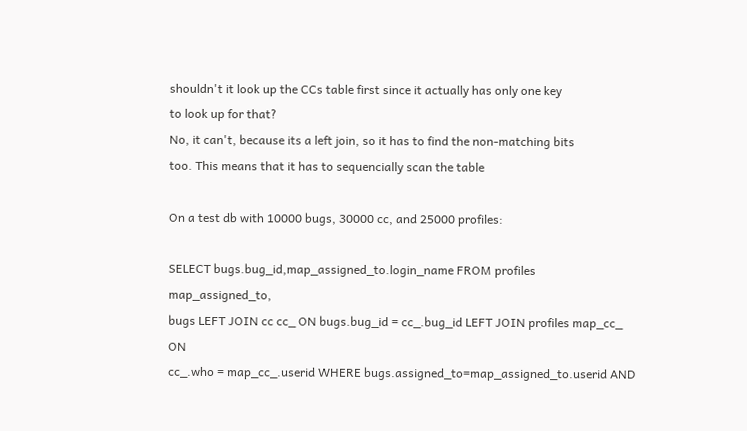shouldn't it look up the CCs table first since it actually has only one key
to look up for that?
No, it can't, because its a left join, so it has to find the non-matching bits
too. This means that it has to sequencially scan the table

On a test db with 10000 bugs, 30000 cc, and 25000 profiles:

SELECT bugs.bug_id,map_assigned_to.login_name FROM profiles map_assigned_to,
bugs LEFT JOIN cc cc_ ON bugs.bug_id = cc_.bug_id LEFT JOIN profiles map_cc_ ON
cc_.who = map_cc_.userid WHERE bugs.assigned_to=map_assigned_to.userid AND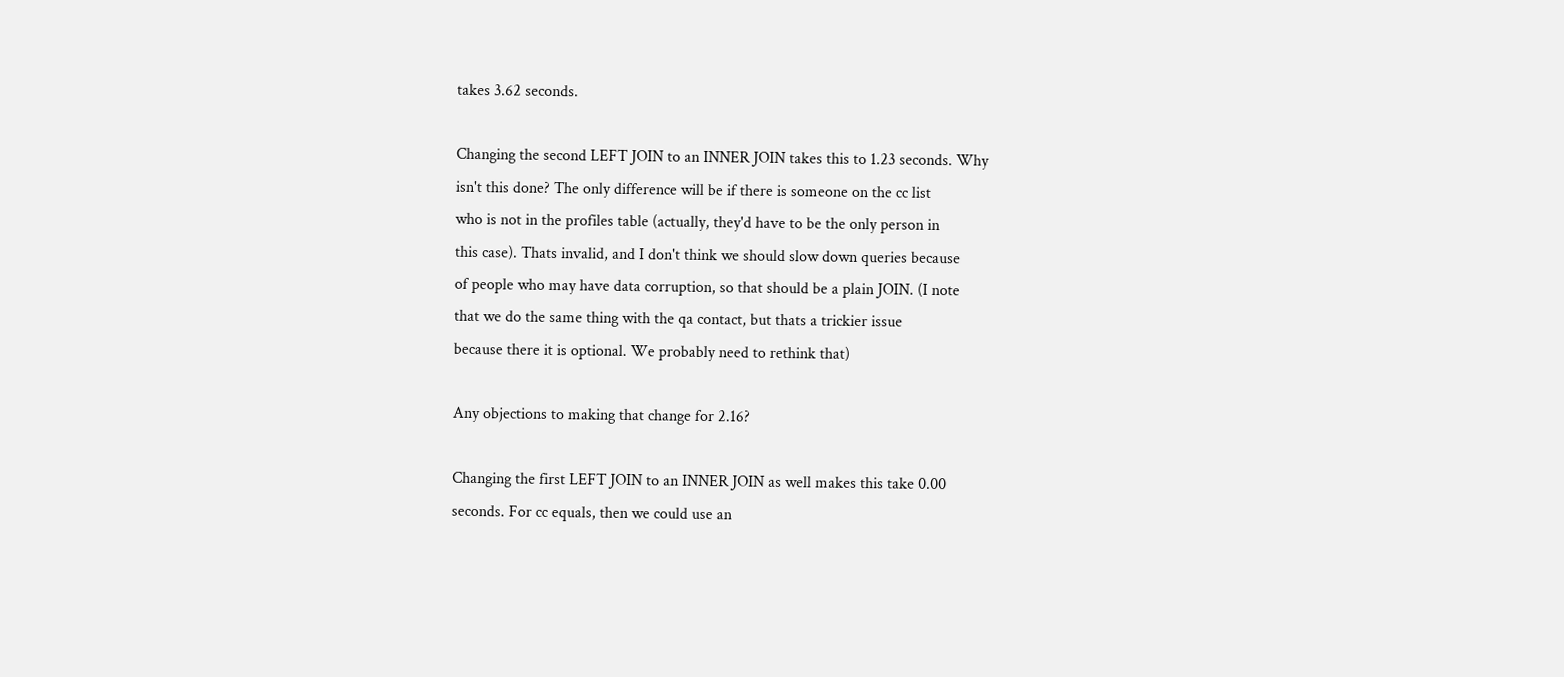takes 3.62 seconds.

Changing the second LEFT JOIN to an INNER JOIN takes this to 1.23 seconds. Why
isn't this done? The only difference will be if there is someone on the cc list
who is not in the profiles table (actually, they'd have to be the only person in
this case). Thats invalid, and I don't think we should slow down queries because
of people who may have data corruption, so that should be a plain JOIN. (I note
that we do the same thing with the qa contact, but thats a trickier issue
because there it is optional. We probably need to rethink that)

Any objections to making that change for 2.16?

Changing the first LEFT JOIN to an INNER JOIN as well makes this take 0.00
seconds. For cc equals, then we could use an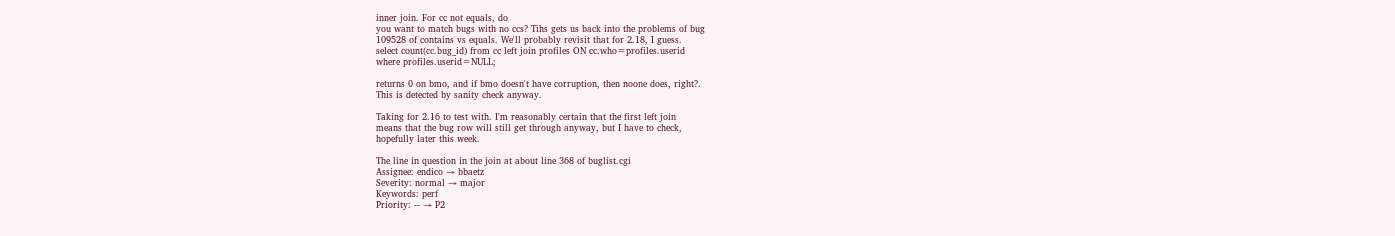inner join. For cc not equals, do
you want to match bugs with no ccs? Tihs gets us back into the problems of bug
109528 of contains vs equals. We'll probably revisit that for 2.18, I guess.
select count(cc.bug_id) from cc left join profiles ON cc.who=profiles.userid
where profiles.userid=NULL;

returns 0 on bmo, and if bmo doesn't have corruption, then noone does, right?.
This is detected by sanity check anyway.

Taking for 2.16 to test with. I'm reasonably certain that the first left join
means that the bug row will still get through anyway, but I have to check,
hopefully later this week.

The line in question in the join at about line 368 of buglist.cgi
Assignee: endico → bbaetz
Severity: normal → major
Keywords: perf
Priority: -- → P2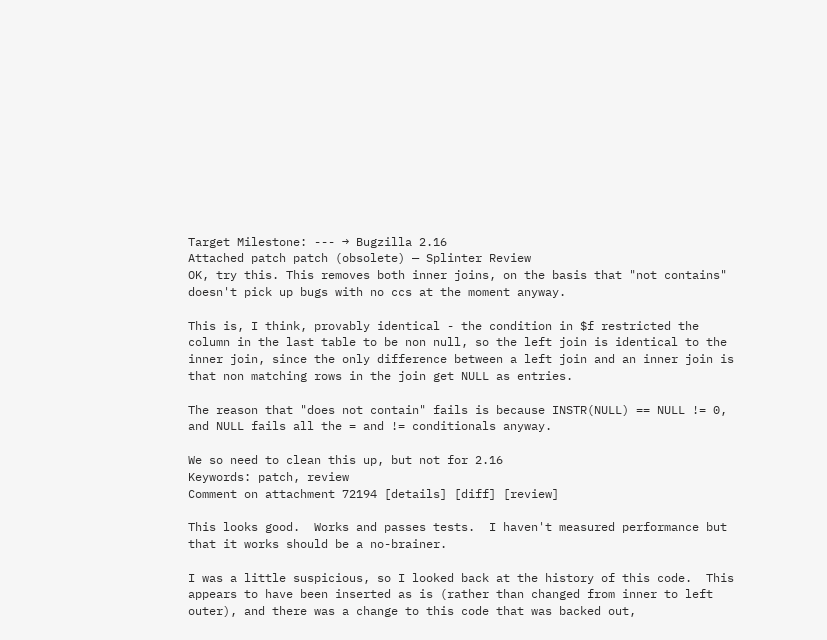Target Milestone: --- → Bugzilla 2.16
Attached patch patch (obsolete) — Splinter Review
OK, try this. This removes both inner joins, on the basis that "not contains"
doesn't pick up bugs with no ccs at the moment anyway.

This is, I think, provably identical - the condition in $f restricted the
column in the last table to be non null, so the left join is identical to the
inner join, since the only difference between a left join and an inner join is
that non matching rows in the join get NULL as entries.

The reason that "does not contain" fails is because INSTR(NULL) == NULL != 0,
and NULL fails all the = and != conditionals anyway.

We so need to clean this up, but not for 2.16
Keywords: patch, review
Comment on attachment 72194 [details] [diff] [review]

This looks good.  Works and passes tests.  I haven't measured performance but
that it works should be a no-brainer.

I was a little suspicious, so I looked back at the history of this code.  This
appears to have been inserted as is (rather than changed from inner to left
outer), and there was a change to this code that was backed out,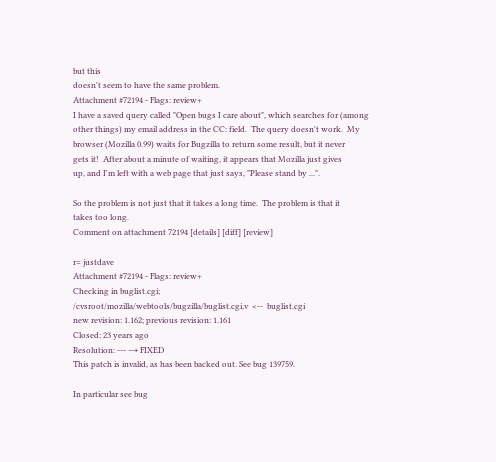but this
doesn't seem to have the same problem.
Attachment #72194 - Flags: review+
I have a saved query called "Open bugs I care about", which searches for (among
other things) my email address in the CC: field.  The query doesn't work.  My
browser (Mozilla 0.99) waits for Bugzilla to return some result, but it never
gets it!  After about a minute of waiting, it appears that Mozilla just gives
up, and I'm left with a web page that just says, "Please stand by ...".

So the problem is not just that it takes a long time.  The problem is that it
takes too long.
Comment on attachment 72194 [details] [diff] [review]

r= justdave
Attachment #72194 - Flags: review+
Checking in buglist.cgi;
/cvsroot/mozilla/webtools/bugzilla/buglist.cgi,v  <--  buglist.cgi
new revision: 1.162; previous revision: 1.161
Closed: 23 years ago
Resolution: --- → FIXED
This patch is invalid, as has been backed out. See bug 139759.

In particular see bug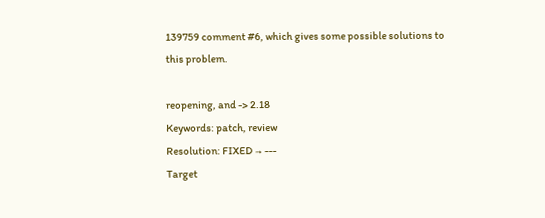139759 comment #6, which gives some possible solutions to
this problem.

reopening, and -> 2.18
Keywords: patch, review
Resolution: FIXED → ---
Target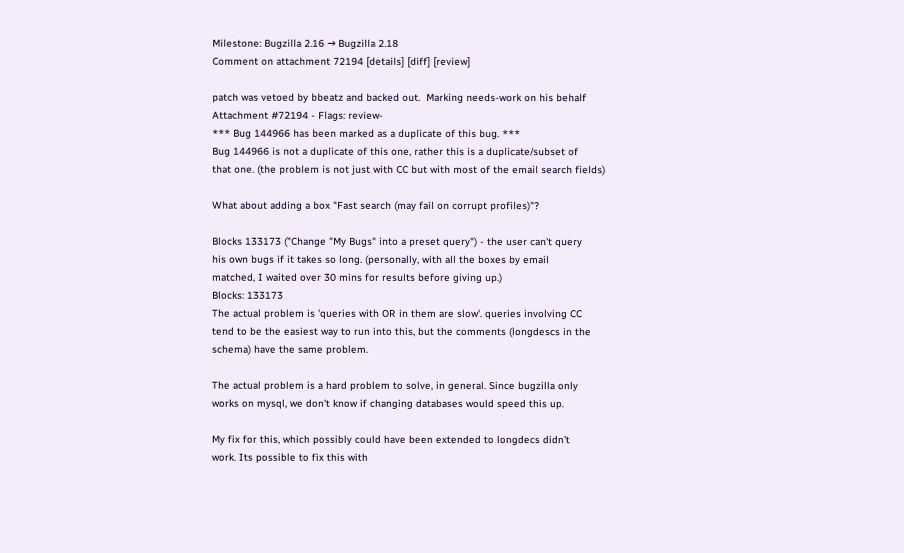Milestone: Bugzilla 2.16 → Bugzilla 2.18
Comment on attachment 72194 [details] [diff] [review]

patch was vetoed by bbeatz and backed out.  Marking needs-work on his behalf
Attachment #72194 - Flags: review-
*** Bug 144966 has been marked as a duplicate of this bug. ***
Bug 144966 is not a duplicate of this one, rather this is a duplicate/subset of
that one. (the problem is not just with CC but with most of the email search fields)

What about adding a box "Fast search (may fail on corrupt profiles)"?

Blocks 133173 ("Change "My Bugs" into a preset query") - the user can't query
his own bugs if it takes so long. (personally, with all the boxes by email
matched, I waited over 30 mins for results before giving up.)
Blocks: 133173
The actual problem is 'queries with OR in them are slow'. queries involving CC
tend to be the easiest way to run into this, but the comments (longdescs in the
schema) have the same problem.

The actual problem is a hard problem to solve, in general. Since bugzilla only
works on mysql, we don't know if changing databases would speed this up.

My fix for this, which possibly could have been extended to longdecs didn't
work. Its possible to fix this with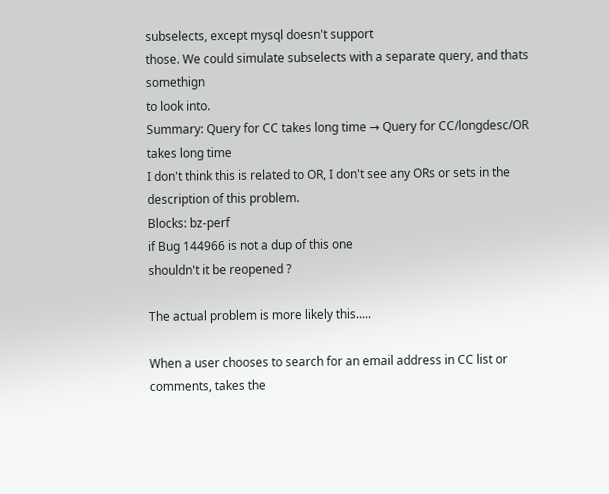subselects, except mysql doesn't support
those. We could simulate subselects with a separate query, and thats somethign
to look into.
Summary: Query for CC takes long time → Query for CC/longdesc/OR takes long time
I don't think this is related to OR, I don't see any ORs or sets in the
description of this problem.
Blocks: bz-perf
if Bug 144966 is not a dup of this one
shouldn't it be reopened ?

The actual problem is more likely this.....

When a user chooses to search for an email address in CC list or comments, takes the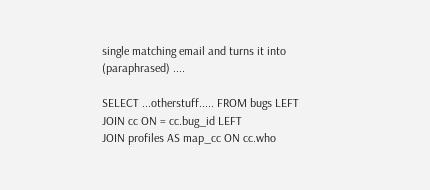single matching email and turns it into (paraphrased) ....

SELECT ...otherstuff..... FROM bugs LEFT JOIN cc ON = cc.bug_id LEFT
JOIN profiles AS map_cc ON cc.who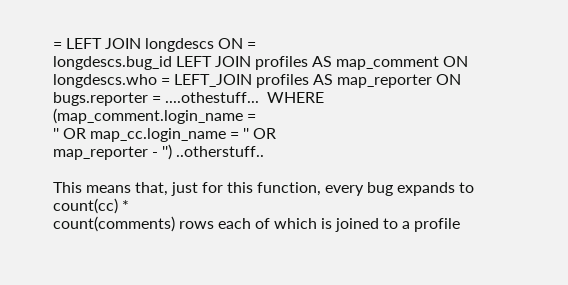= LEFT JOIN longdescs ON =
longdescs.bug_id LEFT JOIN profiles AS map_comment ON longdescs.who = LEFT_JOIN profiles AS map_reporter ON bugs.reporter = ....othestuff...  WHERE (map_comment.login_name =
'' OR map_cc.login_name = '' OR
map_reporter - '') ..otherstuff..

This means that, just for this function, every bug expands to count(cc) *
count(comments) rows each of which is joined to a profile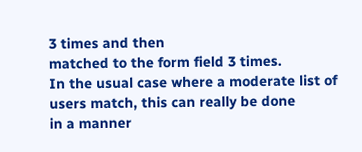3 times and then
matched to the form field 3 times.
In the usual case where a moderate list of users match, this can really be done
in a manner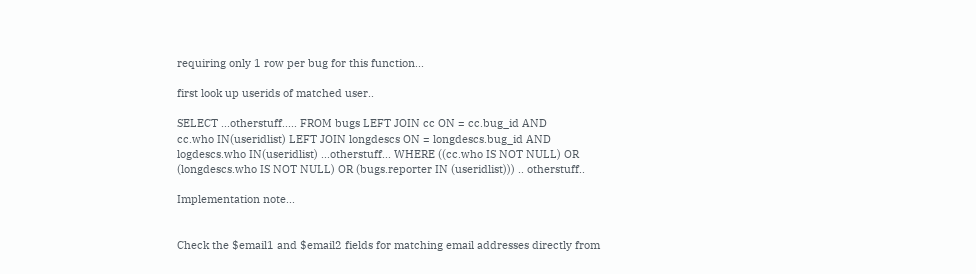requiring only 1 row per bug for this function...

first look up userids of matched user..

SELECT ...otherstuff..... FROM bugs LEFT JOIN cc ON = cc.bug_id AND
cc.who IN(useridlist) LEFT JOIN longdescs ON = longdescs.bug_id AND
logdescs.who IN(useridlist) ...otherstuff... WHERE ((cc.who IS NOT NULL) OR
(longdescs.who IS NOT NULL) OR (bugs.reporter IN (useridlist))) .. otherstuff..

Implementation note...


Check the $email1 and $email2 fields for matching email addresses directly from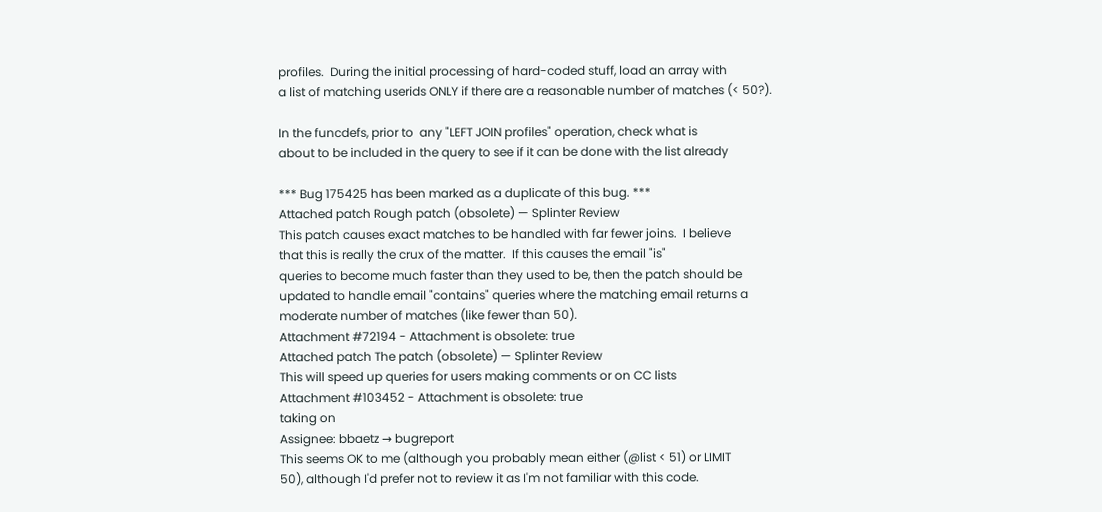profiles.  During the initial processing of hard-coded stuff, load an array with
a list of matching userids ONLY if there are a reasonable number of matches (< 50?).

In the funcdefs, prior to  any "LEFT JOIN profiles" operation, check what is
about to be included in the query to see if it can be done with the list already

*** Bug 175425 has been marked as a duplicate of this bug. ***
Attached patch Rough patch (obsolete) — Splinter Review
This patch causes exact matches to be handled with far fewer joins.  I believe
that this is really the crux of the matter.  If this causes the email "is"
queries to become much faster than they used to be, then the patch should be
updated to handle email "contains" queries where the matching email returns a
moderate number of matches (like fewer than 50).
Attachment #72194 - Attachment is obsolete: true
Attached patch The patch (obsolete) — Splinter Review
This will speed up queries for users making comments or on CC lists
Attachment #103452 - Attachment is obsolete: true
taking on
Assignee: bbaetz → bugreport
This seems OK to me (although you probably mean either (@list < 51) or LIMIT
50), although I'd prefer not to review it as I'm not familiar with this code.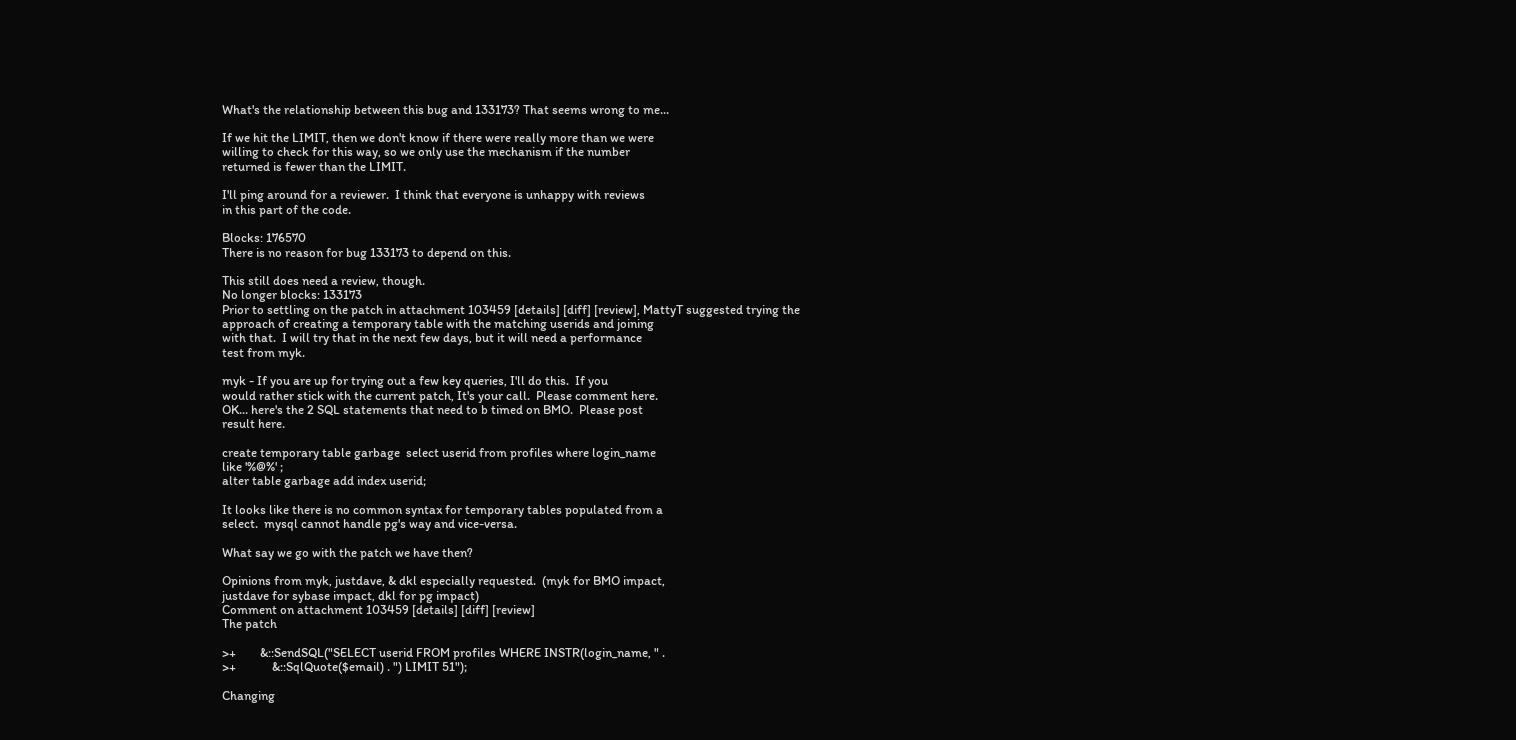What's the relationship between this bug and 133173? That seems wrong to me...

If we hit the LIMIT, then we don't know if there were really more than we were
willing to check for this way, so we only use the mechanism if the number
returned is fewer than the LIMIT.

I'll ping around for a reviewer.  I think that everyone is unhappy with reviews
in this part of the code.

Blocks: 176570
There is no reason for bug 133173 to depend on this.

This still does need a review, though.
No longer blocks: 133173
Prior to settling on the patch in attachment 103459 [details] [diff] [review], MattyT suggested trying the
approach of creating a temporary table with the matching userids and joining
with that.  I will try that in the next few days, but it will need a performance
test from myk.

myk - If you are up for trying out a few key queries, I'll do this.  If you
would rather stick with the current patch, It's your call.  Please comment here.
OK... here's the 2 SQL statements that need to b timed on BMO.  Please post
result here.

create temporary table garbage  select userid from profiles where login_name
like '%@%' ;
alter table garbage add index userid;

It looks like there is no common syntax for temporary tables populated from a
select.  mysql cannot handle pg's way and vice-versa.

What say we go with the patch we have then?

Opinions from myk, justdave, & dkl especially requested.  (myk for BMO impact,
justdave for sybase impact, dkl for pg impact)
Comment on attachment 103459 [details] [diff] [review]
The patch

>+        &::SendSQL("SELECT userid FROM profiles WHERE INSTR(login_name, " .
>+            &::SqlQuote($email) . ") LIMIT 51");

Changing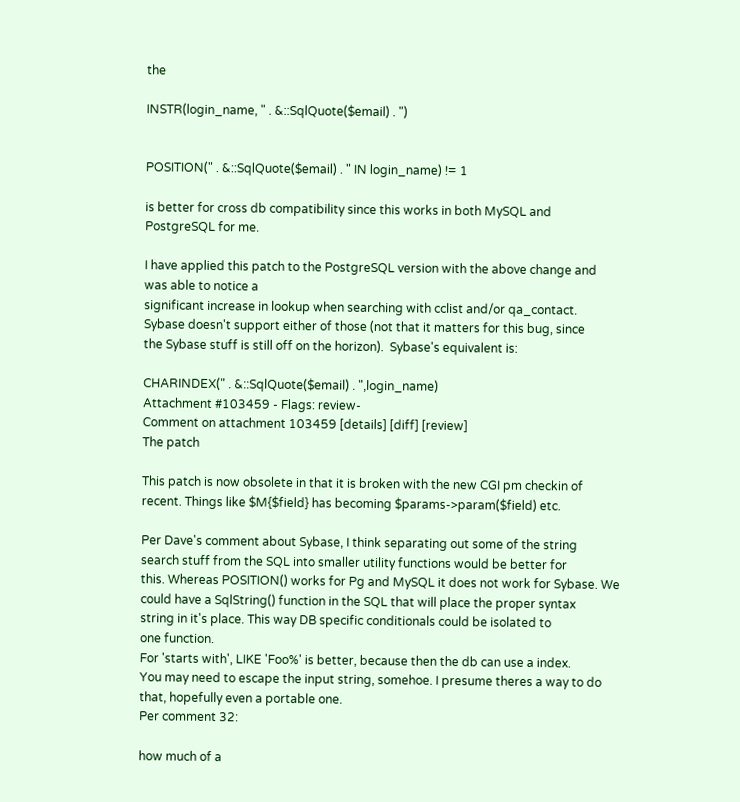the

INSTR(login_name, " . &::SqlQuote($email) . ")


POSITION(" . &::SqlQuote($email) . " IN login_name) != 1

is better for cross db compatibility since this works in both MySQL and
PostgreSQL for me.

I have applied this patch to the PostgreSQL version with the above change and
was able to notice a
significant increase in lookup when searching with cclist and/or qa_contact.
Sybase doesn't support either of those (not that it matters for this bug, since
the Sybase stuff is still off on the horizon).  Sybase's equivalent is:

CHARINDEX(" . &::SqlQuote($email) . ",login_name)
Attachment #103459 - Flags: review-
Comment on attachment 103459 [details] [diff] [review]
The patch

This patch is now obsolete in that it is broken with the new CGI pm checkin of
recent. Things like $M{$field} has becoming $params->param($field) etc.

Per Dave's comment about Sybase, I think separating out some of the string
search stuff from the SQL into smaller utility functions would be better for
this. Whereas POSITION() works for Pg and MySQL it does not work for Sybase. We
could have a SqlString() function in the SQL that will place the proper syntax
string in it's place. This way DB specific conditionals could be isolated to
one function.
For 'starts with', LIKE 'Foo%' is better, because then the db can use a index.
You may need to escape the input string, somehoe. I presume theres a way to do
that, hopefully even a portable one.
Per comment 32:

how much of a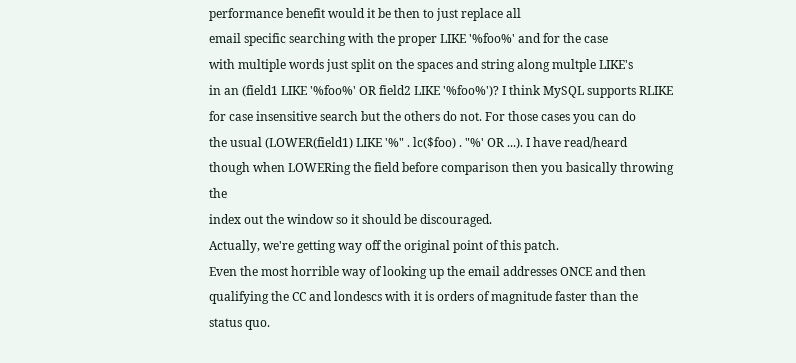performance benefit would it be then to just replace all
email specific searching with the proper LIKE '%foo%' and for the case
with multiple words just split on the spaces and string along multple LIKE's
in an (field1 LIKE '%foo%' OR field2 LIKE '%foo%')? I think MySQL supports RLIKE
for case insensitive search but the others do not. For those cases you can do
the usual (LOWER(field1) LIKE '%" . lc($foo) . "%' OR ...). I have read/heard
though when LOWERing the field before comparison then you basically throwing the
index out the window so it should be discouraged.
Actually, we're getting way off the original point of this patch.
Even the most horrible way of looking up the email addresses ONCE and then
qualifying the CC and londescs with it is orders of magnitude faster than the
status quo.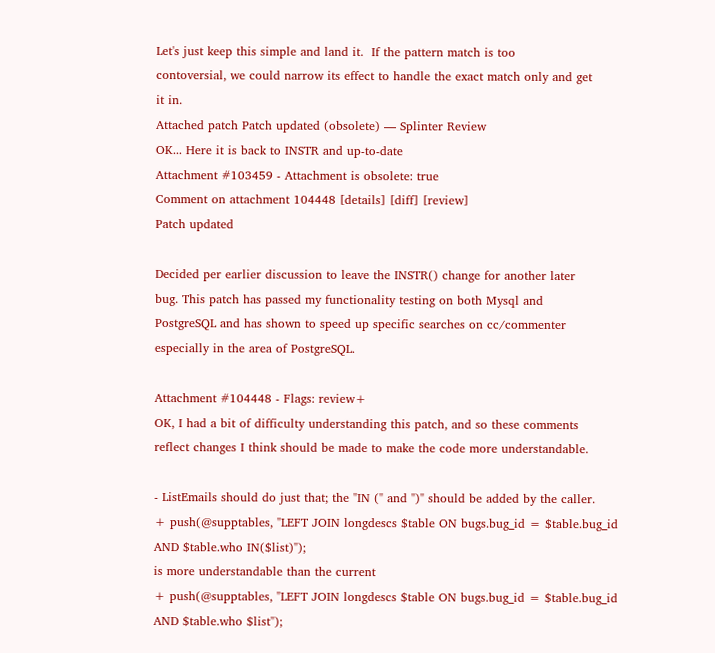Let's just keep this simple and land it.  If the pattern match is too
contoversial, we could narrow its effect to handle the exact match only and get
it in.
Attached patch Patch updated (obsolete) — Splinter Review
OK... Here it is back to INSTR and up-to-date
Attachment #103459 - Attachment is obsolete: true
Comment on attachment 104448 [details] [diff] [review]
Patch updated

Decided per earlier discussion to leave the INSTR() change for another later
bug. This patch has passed my functionality testing on both Mysql and
PostgreSQL and has shown to speed up specific searches on cc/commenter
especially in the area of PostgreSQL.

Attachment #104448 - Flags: review+
OK, I had a bit of difficulty understanding this patch, and so these comments
reflect changes I think should be made to make the code more understandable.

- ListEmails should do just that; the "IN (" and ")" should be added by the caller.
+ push(@supptables, "LEFT JOIN longdescs $table ON bugs.bug_id = $table.bug_id
AND $table.who IN($list)");
is more understandable than the current
+ push(@supptables, "LEFT JOIN longdescs $table ON bugs.bug_id = $table.bug_id
AND $table.who $list");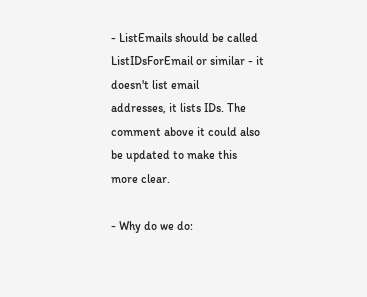- ListEmails should be called ListIDsForEmail or similar - it doesn't list email
addresses, it lists IDs. The comment above it could also be updated to make this
more clear.

- Why do we do: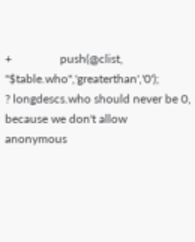+                push(@clist, "$table.who",'greaterthan','0');
? longdescs.who should never be 0, because we don't allow anonymous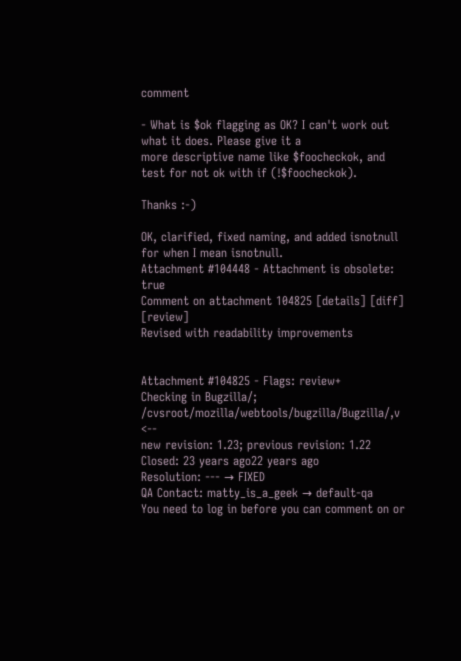comment

- What is $ok flagging as OK? I can't work out what it does. Please give it a
more descriptive name like $foocheckok, and test for not ok with if (!$foocheckok).

Thanks :-)

OK, clarified, fixed naming, and added isnotnull for when I mean isnotnull.
Attachment #104448 - Attachment is obsolete: true
Comment on attachment 104825 [details] [diff] [review]
Revised with readability improvements


Attachment #104825 - Flags: review+
Checking in Bugzilla/;
/cvsroot/mozilla/webtools/bugzilla/Bugzilla/,v  <--
new revision: 1.23; previous revision: 1.22
Closed: 23 years ago22 years ago
Resolution: --- → FIXED
QA Contact: matty_is_a_geek → default-qa
You need to log in before you can comment on or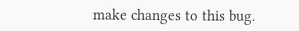make changes to this bug.